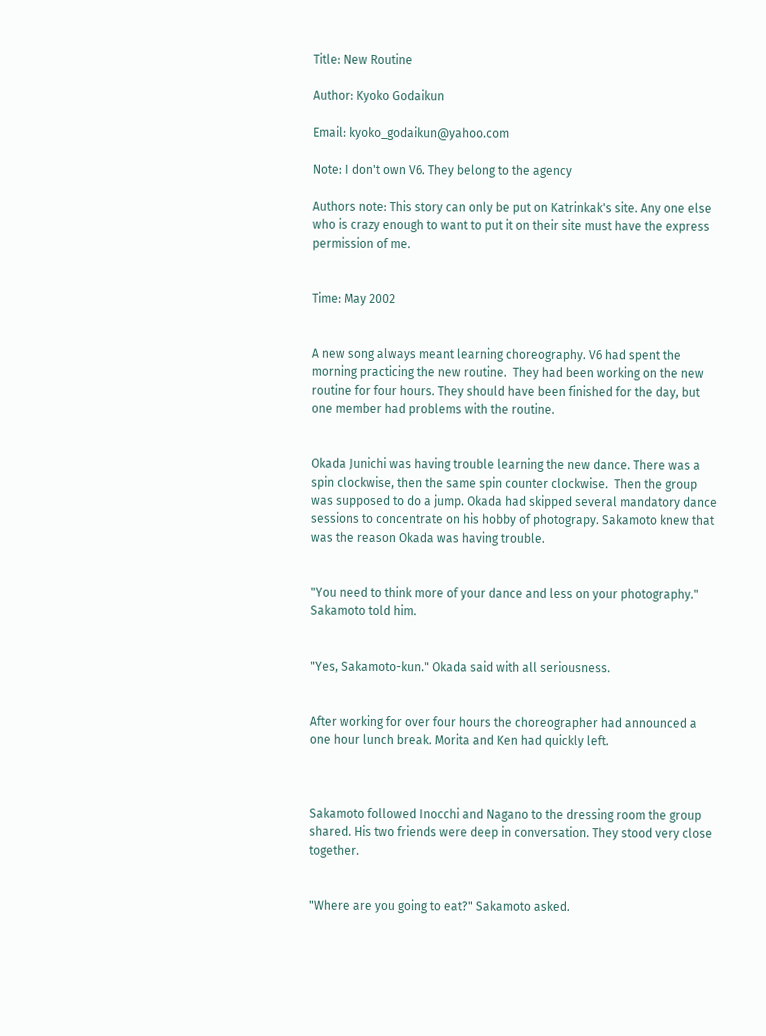Title: New Routine

Author: Kyoko Godaikun

Email: kyoko_godaikun@yahoo.com

Note: I don't own V6. They belong to the agency

Authors note: This story can only be put on Katrinkak's site. Any one else who is crazy enough to want to put it on their site must have the express permission of me.


Time: May 2002


A new song always meant learning choreography. V6 had spent the morning practicing the new routine.  They had been working on the new routine for four hours. They should have been finished for the day, but one member had problems with the routine.


Okada Junichi was having trouble learning the new dance. There was a spin clockwise, then the same spin counter clockwise.  Then the group was supposed to do a jump. Okada had skipped several mandatory dance sessions to concentrate on his hobby of photograpy. Sakamoto knew that was the reason Okada was having trouble.


"You need to think more of your dance and less on your photography." Sakamoto told him.


"Yes, Sakamoto-kun." Okada said with all seriousness.


After working for over four hours the choreographer had announced a one hour lunch break. Morita and Ken had quickly left.



Sakamoto followed Inocchi and Nagano to the dressing room the group shared. His two friends were deep in conversation. They stood very close together.


"Where are you going to eat?" Sakamoto asked.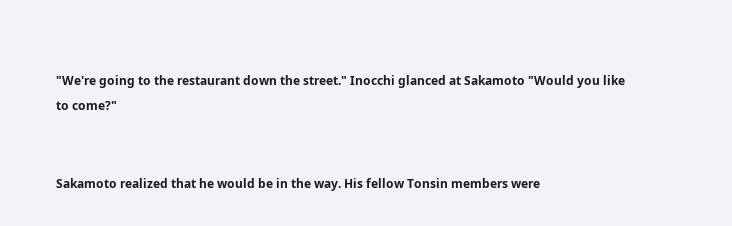"We're going to the restaurant down the street." Inocchi glanced at Sakamoto "Would you like to come?"


Sakamoto realized that he would be in the way. His fellow Tonsin members were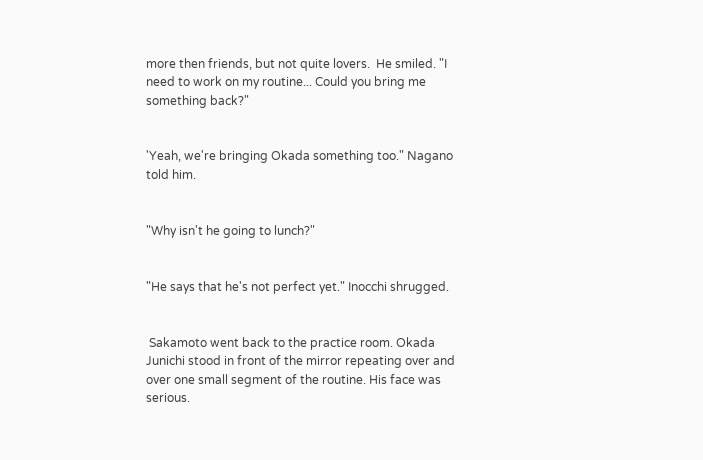more then friends, but not quite lovers.  He smiled. "I need to work on my routine... Could you bring me something back?"


'Yeah, we're bringing Okada something too." Nagano told him.


"Why isn't he going to lunch?"


"He says that he's not perfect yet." Inocchi shrugged.


 Sakamoto went back to the practice room. Okada Junichi stood in front of the mirror repeating over and over one small segment of the routine. His face was serious.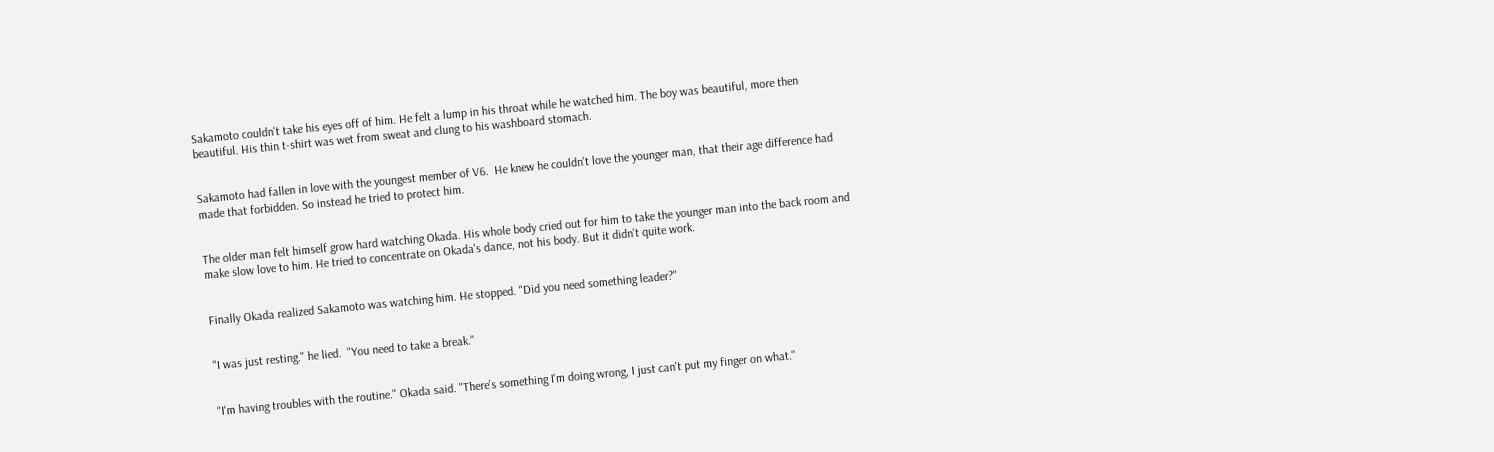Sakamoto couldn't take his eyes off of him. He felt a lump in his throat while he watched him. The boy was beautiful, more then beautiful. His thin t-shirt was wet from sweat and clung to his washboard stomach.


Sakamoto had fallen in love with the youngest member of V6.  He knew he couldn't love the younger man, that their age difference had made that forbidden. So instead he tried to protect him.


The older man felt himself grow hard watching Okada. His whole body cried out for him to take the younger man into the back room and make slow love to him. He tried to concentrate on Okada's dance, not his body. But it didn't quite work.


Finally Okada realized Sakamoto was watching him. He stopped. "Did you need something leader?"


"I was just resting." he lied.  "You need to take a break."


"I'm having troubles with the routine." Okada said. "There's something I'm doing wrong, I just can't put my finger on what."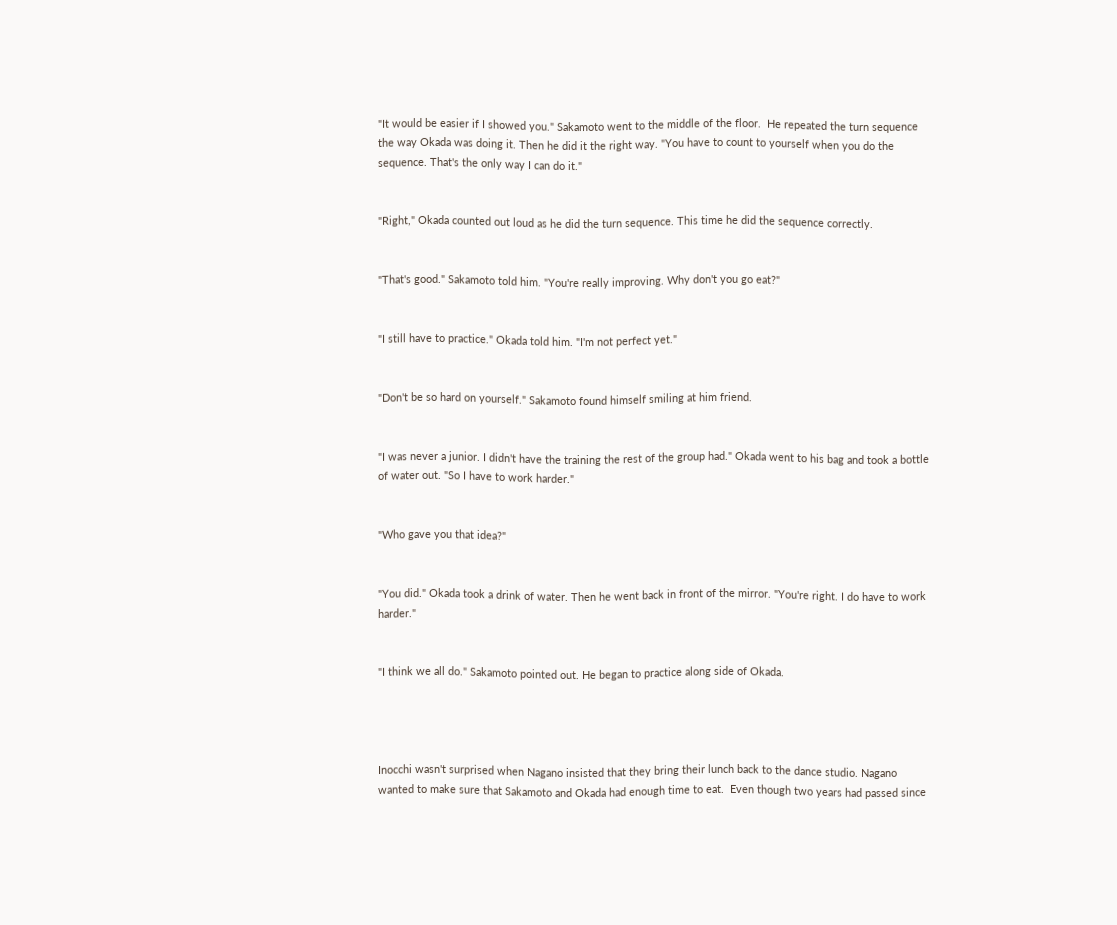"It would be easier if I showed you." Sakamoto went to the middle of the floor.  He repeated the turn sequence the way Okada was doing it. Then he did it the right way. "You have to count to yourself when you do the sequence. That's the only way I can do it."


"Right," Okada counted out loud as he did the turn sequence. This time he did the sequence correctly.


"That's good." Sakamoto told him. "You're really improving. Why don't you go eat?"


"I still have to practice." Okada told him. "I'm not perfect yet."


"Don't be so hard on yourself." Sakamoto found himself smiling at him friend.


"I was never a junior. I didn't have the training the rest of the group had." Okada went to his bag and took a bottle of water out. "So I have to work harder."


"Who gave you that idea?"


"You did." Okada took a drink of water. Then he went back in front of the mirror. "You're right. I do have to work harder."


"I think we all do." Sakamoto pointed out. He began to practice along side of Okada.




Inocchi wasn't surprised when Nagano insisted that they bring their lunch back to the dance studio. Nagano wanted to make sure that Sakamoto and Okada had enough time to eat.  Even though two years had passed since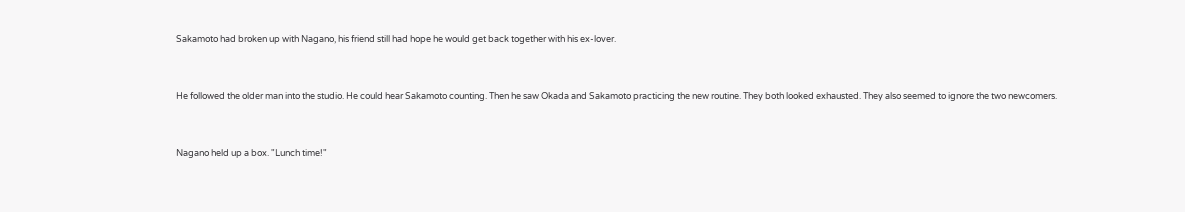Sakamoto had broken up with Nagano, his friend still had hope he would get back together with his ex-lover.


He followed the older man into the studio. He could hear Sakamoto counting. Then he saw Okada and Sakamoto practicing the new routine. They both looked exhausted. They also seemed to ignore the two newcomers.


Nagano held up a box. "Lunch time!"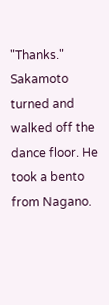"Thanks." Sakamoto turned and walked off the dance floor. He took a bento from Nagano.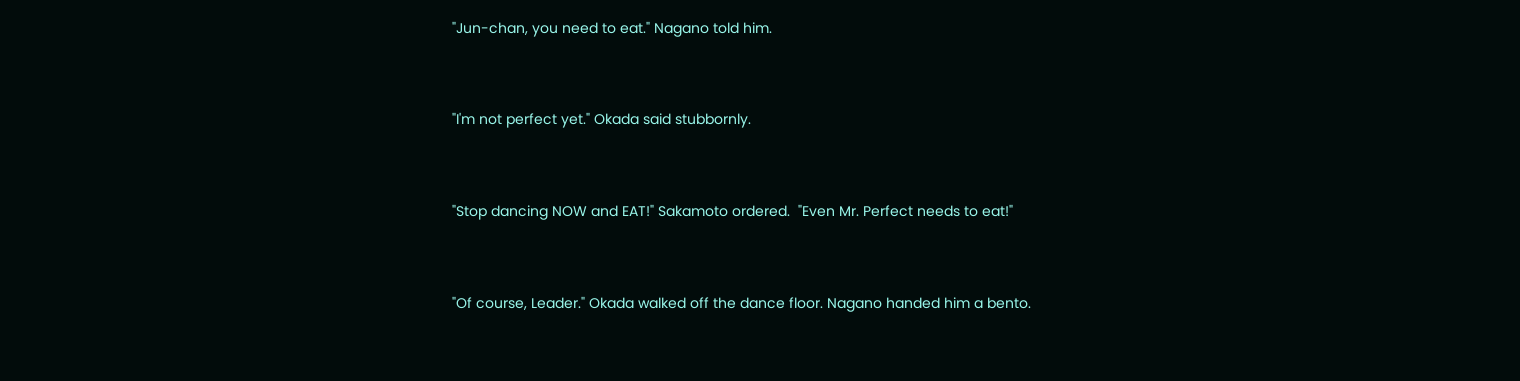"Jun-chan, you need to eat." Nagano told him.


"I'm not perfect yet." Okada said stubbornly.


"Stop dancing NOW and EAT!" Sakamoto ordered.  "Even Mr. Perfect needs to eat!"


"Of course, Leader." Okada walked off the dance floor. Nagano handed him a bento.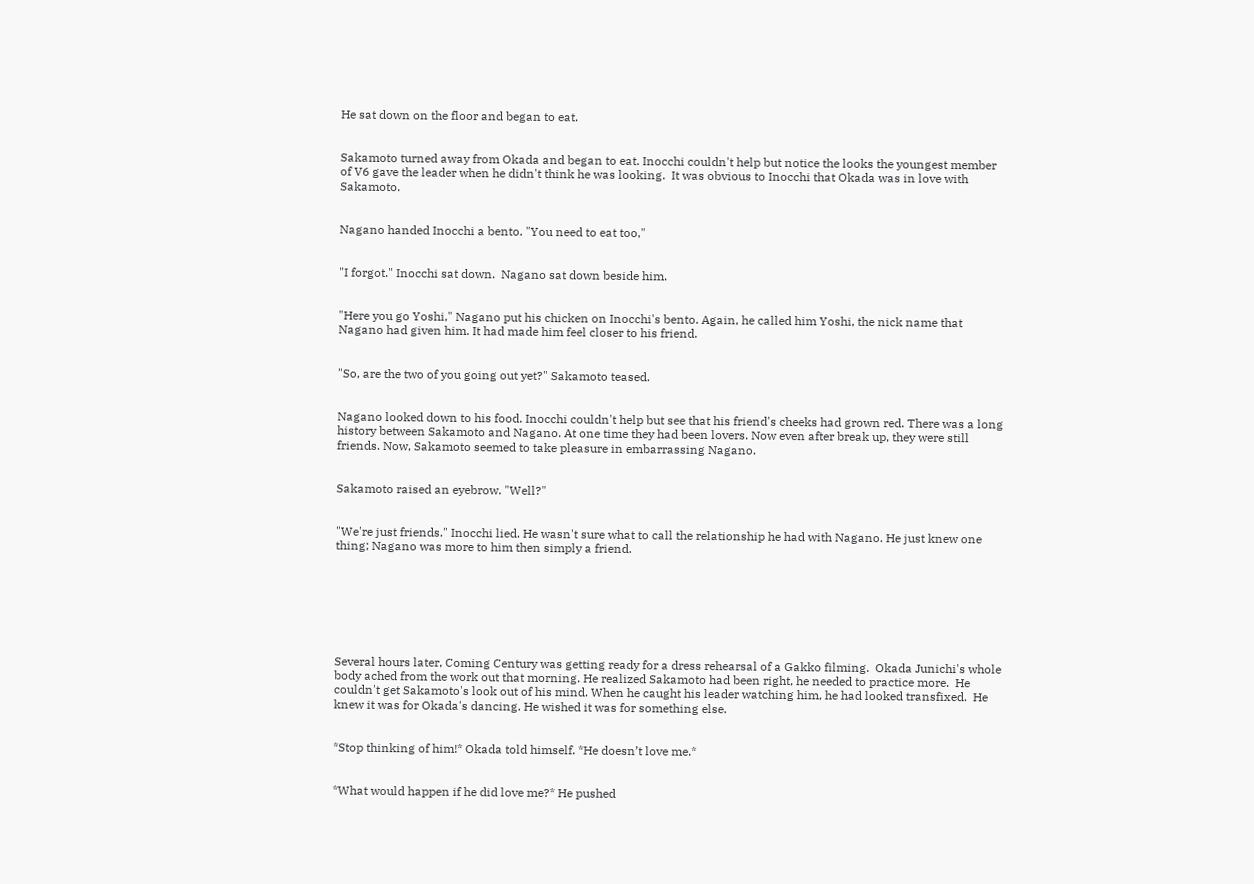He sat down on the floor and began to eat.


Sakamoto turned away from Okada and began to eat. Inocchi couldn't help but notice the looks the youngest member of V6 gave the leader when he didn't think he was looking.  It was obvious to Inocchi that Okada was in love with Sakamoto.


Nagano handed Inocchi a bento. "You need to eat too,"


"I forgot." Inocchi sat down.  Nagano sat down beside him.


"Here you go Yoshi," Nagano put his chicken on Inocchi's bento. Again, he called him Yoshi, the nick name that Nagano had given him. It had made him feel closer to his friend.


"So, are the two of you going out yet?" Sakamoto teased.


Nagano looked down to his food. Inocchi couldn't help but see that his friend's cheeks had grown red. There was a long history between Sakamoto and Nagano. At one time they had been lovers. Now even after break up, they were still friends. Now, Sakamoto seemed to take pleasure in embarrassing Nagano.


Sakamoto raised an eyebrow. "Well?"


"We're just friends." Inocchi lied. He wasn't sure what to call the relationship he had with Nagano. He just knew one thing; Nagano was more to him then simply a friend.







Several hours later, Coming Century was getting ready for a dress rehearsal of a Gakko filming.  Okada Junichi's whole body ached from the work out that morning. He realized Sakamoto had been right, he needed to practice more.  He couldn't get Sakamoto's look out of his mind. When he caught his leader watching him, he had looked transfixed.  He knew it was for Okada's dancing. He wished it was for something else.


*Stop thinking of him!* Okada told himself. *He doesn’t love me.*


*What would happen if he did love me?* He pushed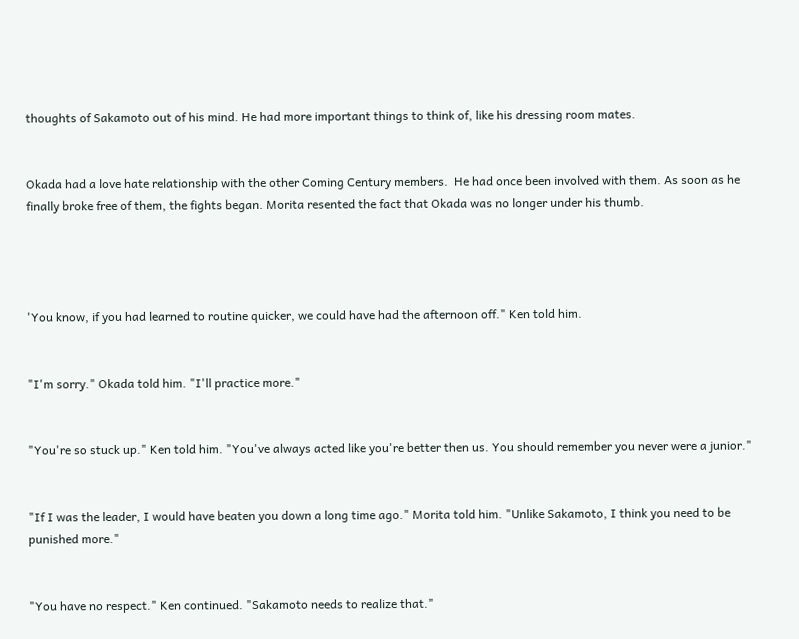thoughts of Sakamoto out of his mind. He had more important things to think of, like his dressing room mates.


Okada had a love hate relationship with the other Coming Century members.  He had once been involved with them. As soon as he finally broke free of them, the fights began. Morita resented the fact that Okada was no longer under his thumb.




'You know, if you had learned to routine quicker, we could have had the afternoon off." Ken told him.


"I'm sorry." Okada told him. "I'll practice more."


"You're so stuck up." Ken told him. "You've always acted like you're better then us. You should remember you never were a junior."


"If I was the leader, I would have beaten you down a long time ago." Morita told him. "Unlike Sakamoto, I think you need to be punished more."


"You have no respect." Ken continued. "Sakamoto needs to realize that."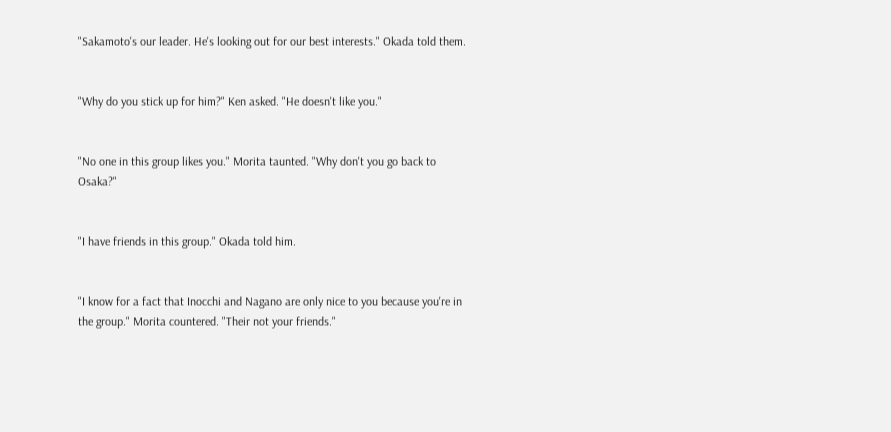"Sakamoto's our leader. He's looking out for our best interests." Okada told them.


"Why do you stick up for him?" Ken asked. "He doesn't like you."


"No one in this group likes you." Morita taunted. "Why don't you go back to Osaka?"


"I have friends in this group." Okada told him.


"I know for a fact that Inocchi and Nagano are only nice to you because you're in the group." Morita countered. "Their not your friends."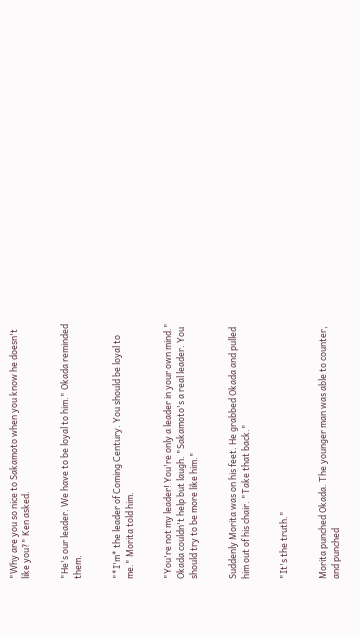"Why are you so nice to Sakamoto when you know he doesn't like you?" Ken asked.


"He's our leader. We have to be loyal to him." Okada reminded them.


"*I'm* the leader of Coming Century. You should be loyal to me." Morita told him.


"You're not my leader! You're only a leader in your own mind." Okada couldn't help but laugh. "Sakamoto's a real leader. You should try to be more like him."


Suddenly Morita was on his feet. He grabbed Okada and pulled him out of his chair. "Take that back."


"It's the truth."


Morita punched Okada. The younger man was able to counter, and punched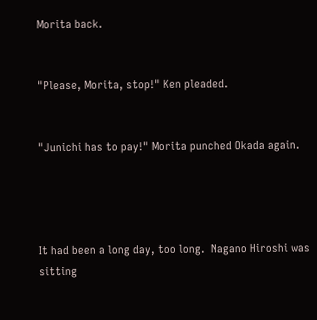Morita back.


"Please, Morita, stop!" Ken pleaded.


"Junichi has to pay!" Morita punched Okada again.




It had been a long day, too long.  Nagano Hiroshi was sitting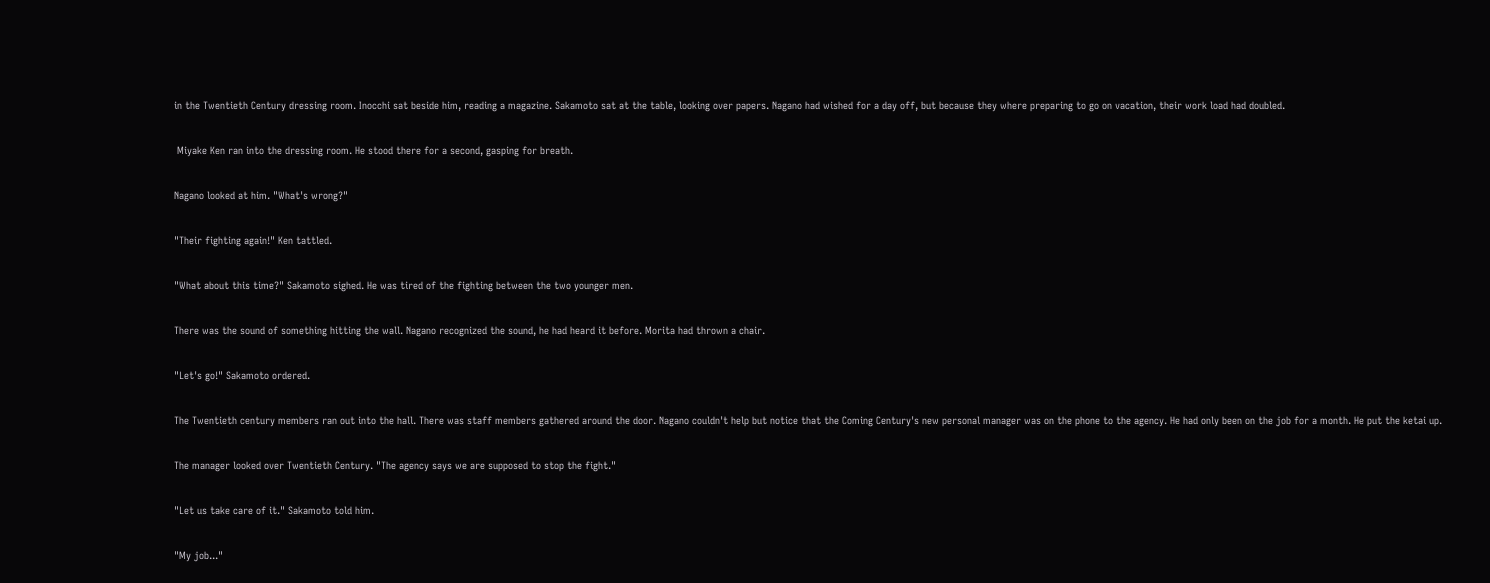in the Twentieth Century dressing room. Inocchi sat beside him, reading a magazine. Sakamoto sat at the table, looking over papers. Nagano had wished for a day off, but because they where preparing to go on vacation, their work load had doubled.


 Miyake Ken ran into the dressing room. He stood there for a second, gasping for breath.


Nagano looked at him. "What's wrong?"


"Their fighting again!" Ken tattled.


"What about this time?" Sakamoto sighed. He was tired of the fighting between the two younger men.


There was the sound of something hitting the wall. Nagano recognized the sound, he had heard it before. Morita had thrown a chair.


"Let's go!" Sakamoto ordered.


The Twentieth century members ran out into the hall. There was staff members gathered around the door. Nagano couldn't help but notice that the Coming Century's new personal manager was on the phone to the agency. He had only been on the job for a month. He put the ketai up.


The manager looked over Twentieth Century. "The agency says we are supposed to stop the fight."


"Let us take care of it." Sakamoto told him.


"My job..."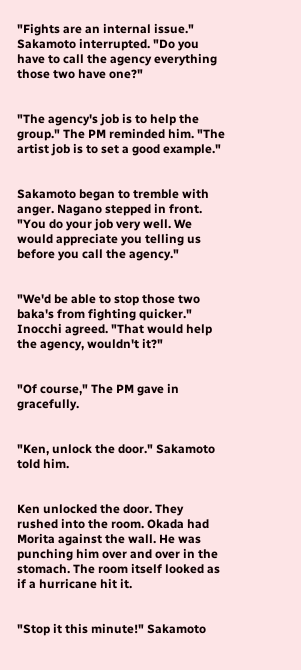"Fights are an internal issue." Sakamoto interrupted. "Do you have to call the agency everything those two have one?"


"The agency's job is to help the group." The PM reminded him. "The artist job is to set a good example."


Sakamoto began to tremble with anger. Nagano stepped in front. "You do your job very well. We would appreciate you telling us before you call the agency."


"We'd be able to stop those two baka's from fighting quicker." Inocchi agreed. "That would help the agency, wouldn't it?"


"Of course," The PM gave in gracefully.


"Ken, unlock the door." Sakamoto told him.


Ken unlocked the door. They rushed into the room. Okada had Morita against the wall. He was punching him over and over in the stomach. The room itself looked as if a hurricane hit it.


"Stop it this minute!" Sakamoto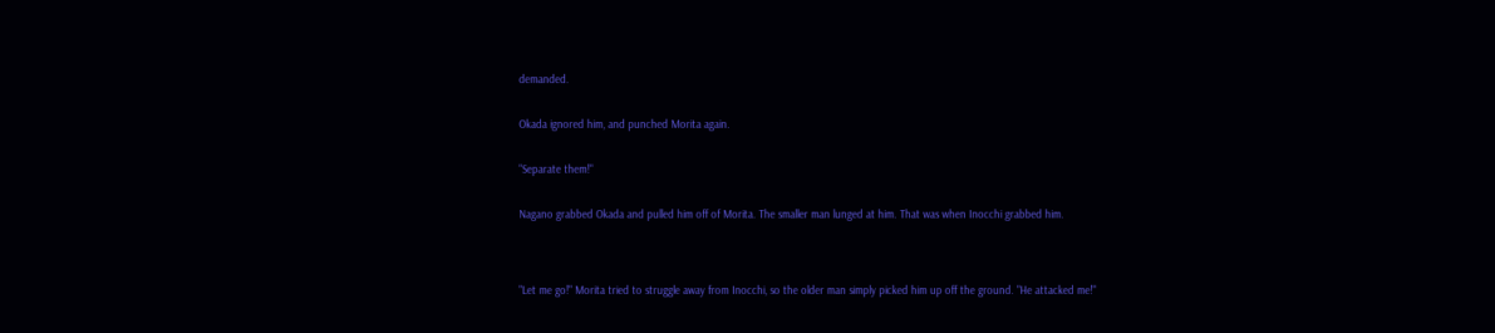demanded.


Okada ignored him, and punched Morita again.


"Separate them!"


Nagano grabbed Okada and pulled him off of Morita. The smaller man lunged at him. That was when Inocchi grabbed him.




"Let me go!" Morita tried to struggle away from Inocchi, so the older man simply picked him up off the ground. "He attacked me!"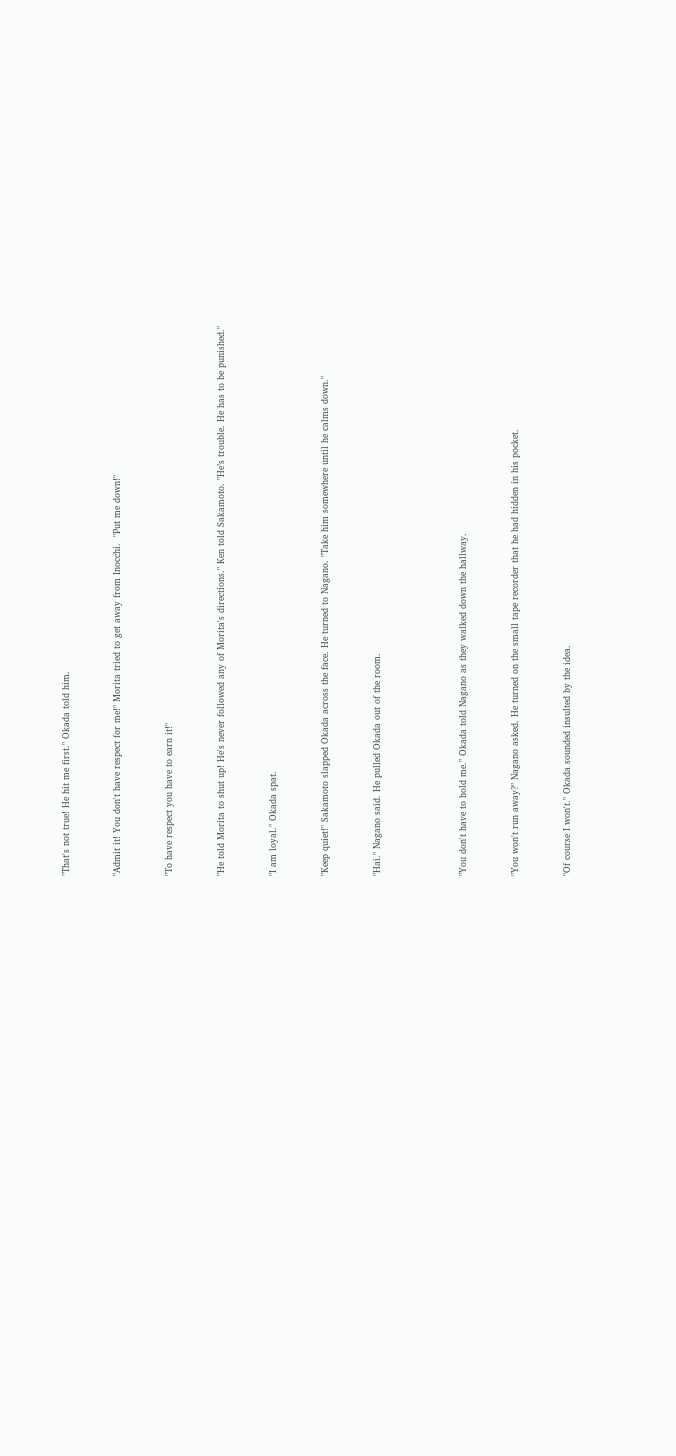"That's not true! He hit me first." Okada told him.


"Admit it! You don't have respect for me!" Morita tried to get away from Inocchi.  "Put me down!"


"To have respect you have to earn it!"


"He told Morita to shut up! He's never followed any of Morita's directions." Ken told Sakamoto. "He’s trouble. He has to be punished."


"I am loyal." Okada spat.


"Keep quiet!" Sakamoto slapped Okada across the face. He turned to Nagano. "Take him somewhere until he calms down."


"Hai." Nagano said. He pulled Okada out of the room.




"You don't have to hold me." Okada told Nagano as they walked down the hallway.


"You won't run away?" Nagano asked. He turned on the small tape recorder that he had hidden in his pocket.


"Of course I won't." Okada sounded insulted by the idea.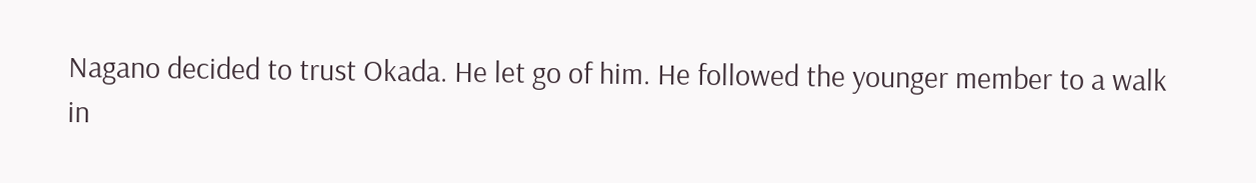Nagano decided to trust Okada. He let go of him. He followed the younger member to a walk in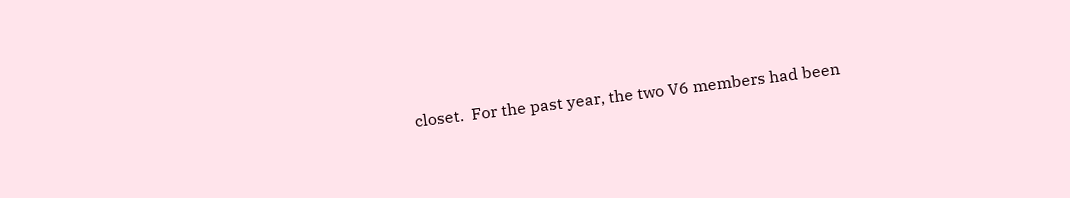closet.  For the past year, the two V6 members had been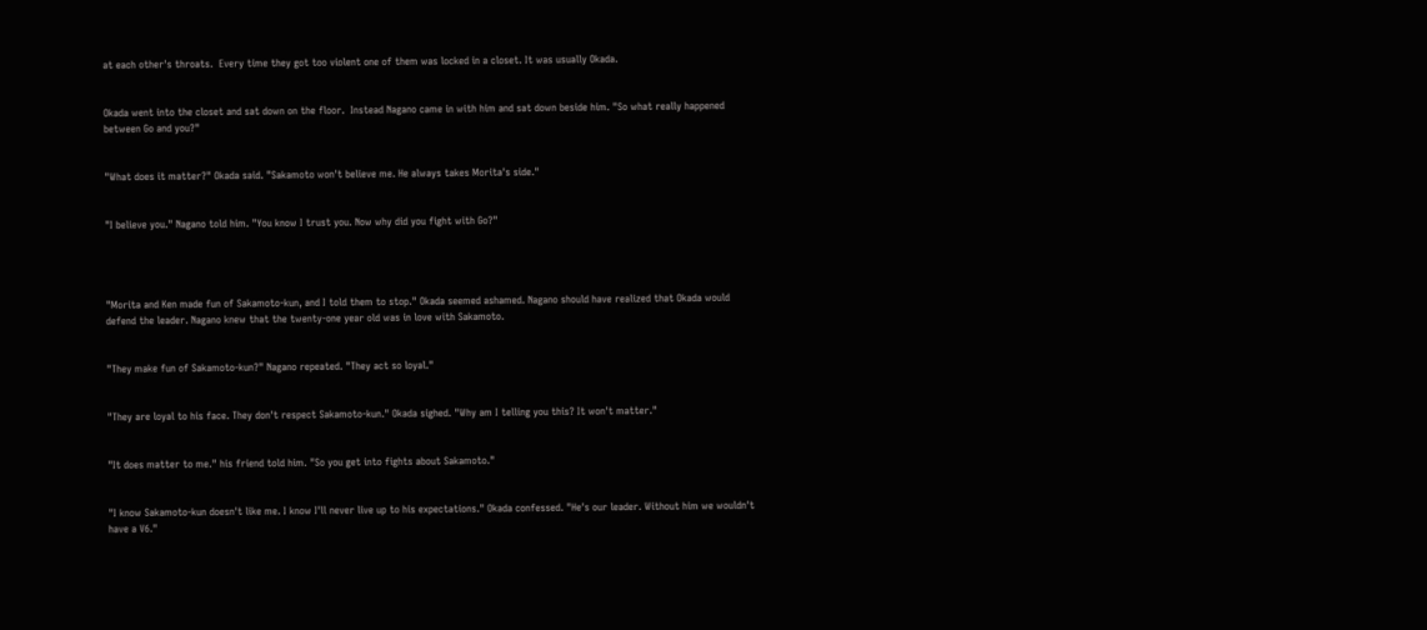at each other's throats.  Every time they got too violent one of them was locked in a closet. It was usually Okada.


Okada went into the closet and sat down on the floor.  Instead Nagano came in with him and sat down beside him. "So what really happened between Go and you?"


"What does it matter?" Okada said. "Sakamoto won't believe me. He always takes Morita's side."


"I believe you." Nagano told him. "You know I trust you. Now why did you fight with Go?"




"Morita and Ken made fun of Sakamoto-kun, and I told them to stop." Okada seemed ashamed. Nagano should have realized that Okada would defend the leader. Nagano knew that the twenty-one year old was in love with Sakamoto.


"They make fun of Sakamoto-kun?" Nagano repeated. "They act so loyal."


"They are loyal to his face. They don't respect Sakamoto-kun." Okada sighed. "Why am I telling you this? It won't matter."


"It does matter to me." his friend told him. "So you get into fights about Sakamoto."


"I know Sakamoto-kun doesn't like me. I know I'll never live up to his expectations." Okada confessed. "He's our leader. Without him we wouldn't have a V6."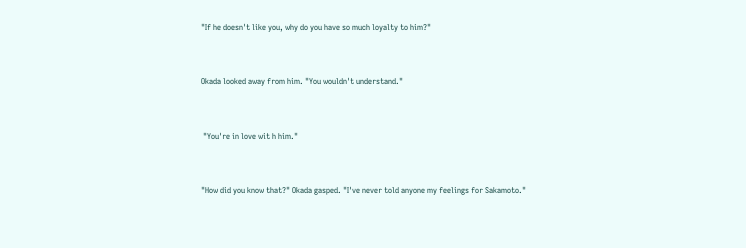"If he doesn't like you, why do you have so much loyalty to him?"


Okada looked away from him. "You wouldn't understand."


 "You're in love wit h him."


"How did you know that?" Okada gasped. "I've never told anyone my feelings for Sakamoto."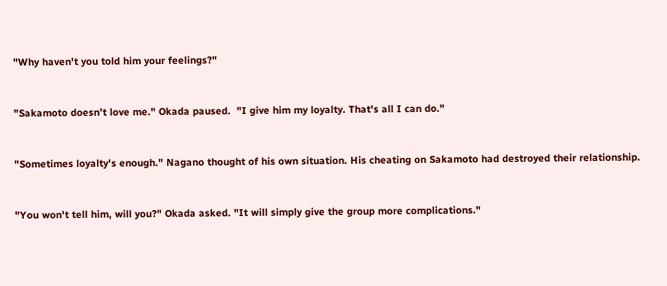"Why haven't you told him your feelings?"


"Sakamoto doesn’t love me." Okada paused.  "I give him my loyalty. That's all I can do."


"Sometimes loyalty's enough." Nagano thought of his own situation. His cheating on Sakamoto had destroyed their relationship.


"You won't tell him, will you?" Okada asked. "It will simply give the group more complications."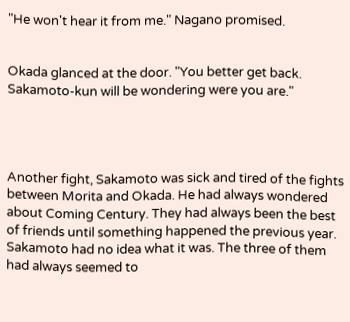"He won't hear it from me." Nagano promised.


Okada glanced at the door. "You better get back. Sakamoto-kun will be wondering were you are."




Another fight, Sakamoto was sick and tired of the fights between Morita and Okada. He had always wondered about Coming Century. They had always been the best of friends until something happened the previous year. Sakamoto had no idea what it was. The three of them had always seemed to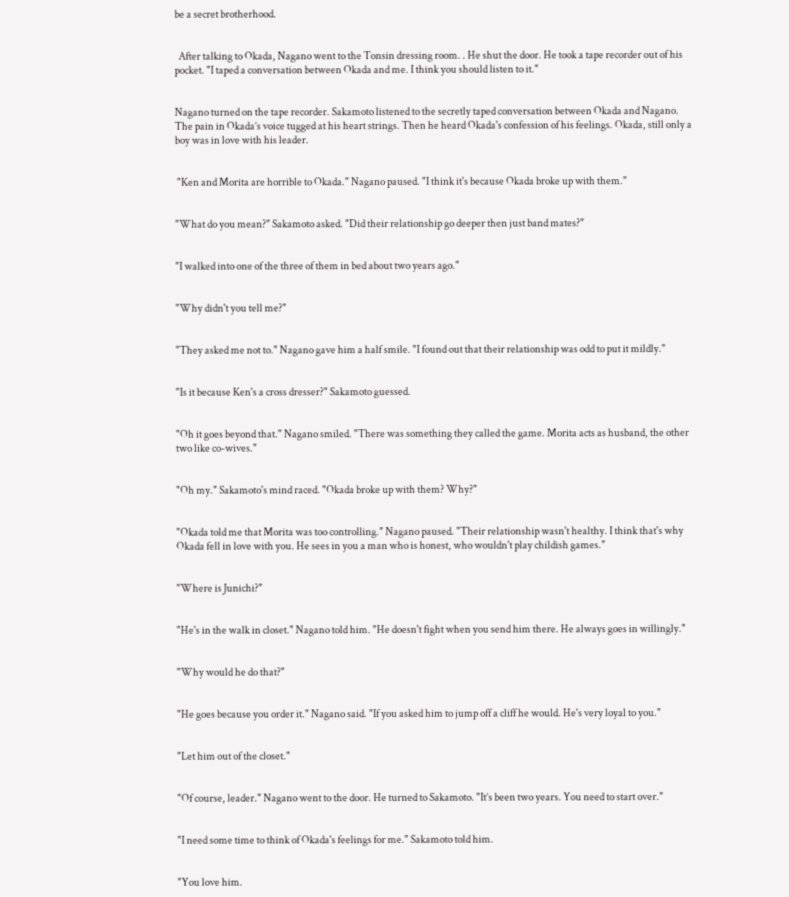be a secret brotherhood.


  After talking to Okada, Nagano went to the Tonsin dressing room. . He shut the door. He took a tape recorder out of his pocket. "I taped a conversation between Okada and me. I think you should listen to it."


Nagano turned on the tape recorder. Sakamoto listened to the secretly taped conversation between Okada and Nagano. The pain in Okada’s voice tugged at his heart strings. Then he heard Okada's confession of his feelings. Okada, still only a boy was in love with his leader.


 "Ken and Morita are horrible to Okada." Nagano paused. "I think it's because Okada broke up with them."


"What do you mean?" Sakamoto asked. "Did their relationship go deeper then just band mates?"


"I walked into one of the three of them in bed about two years ago."


"Why didn't you tell me?"


"They asked me not to." Nagano gave him a half smile. "I found out that their relationship was odd to put it mildly."


"Is it because Ken's a cross dresser?" Sakamoto guessed.


"Oh it goes beyond that." Nagano smiled. "There was something they called the game. Morita acts as husband, the other two like co-wives."


"Oh my." Sakamoto's mind raced. "Okada broke up with them? Why?"


"Okada told me that Morita was too controlling." Nagano paused. "Their relationship wasn't healthy. I think that's why Okada fell in love with you. He sees in you a man who is honest, who wouldn't play childish games."


"Where is Junichi?"


"He's in the walk in closet." Nagano told him. "He doesn't fight when you send him there. He always goes in willingly."


"Why would he do that?"


"He goes because you order it." Nagano said. "If you asked him to jump off a cliff he would. He's very loyal to you."


"Let him out of the closet."


"Of course, leader." Nagano went to the door. He turned to Sakamoto. "It’s been two years. You need to start over."


"I need some time to think of Okada's feelings for me." Sakamoto told him.


"You love him.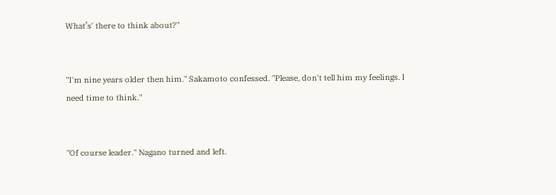What’s' there to think about?"


"I'm nine years older then him." Sakamoto confessed. "Please, don't tell him my feelings. I need time to think."


"Of course leader." Nagano turned and left.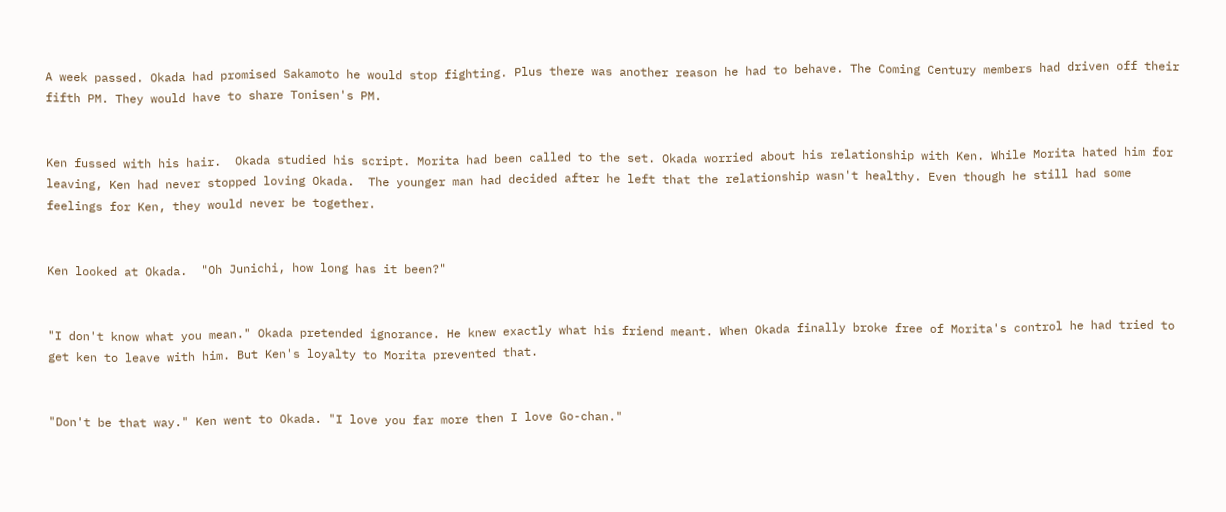A week passed. Okada had promised Sakamoto he would stop fighting. Plus there was another reason he had to behave. The Coming Century members had driven off their fifth PM. They would have to share Tonisen's PM.


Ken fussed with his hair.  Okada studied his script. Morita had been called to the set. Okada worried about his relationship with Ken. While Morita hated him for leaving, Ken had never stopped loving Okada.  The younger man had decided after he left that the relationship wasn't healthy. Even though he still had some feelings for Ken, they would never be together.


Ken looked at Okada.  "Oh Junichi, how long has it been?"


"I don't know what you mean." Okada pretended ignorance. He knew exactly what his friend meant. When Okada finally broke free of Morita's control he had tried to get ken to leave with him. But Ken's loyalty to Morita prevented that.


"Don't be that way." Ken went to Okada. "I love you far more then I love Go-chan."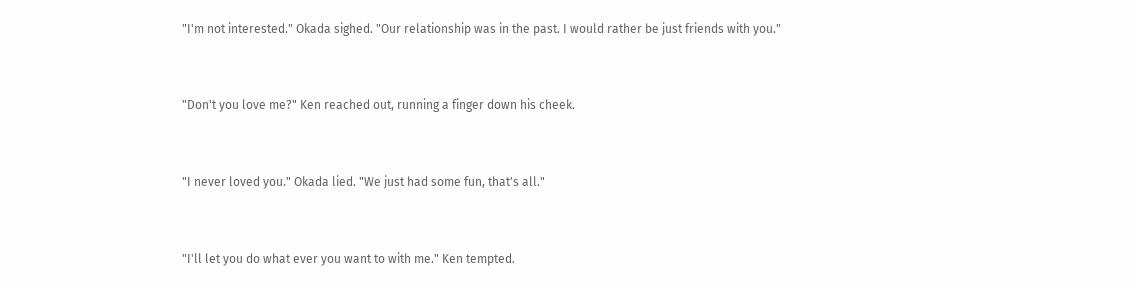"I'm not interested." Okada sighed. "Our relationship was in the past. I would rather be just friends with you."


"Don't you love me?" Ken reached out, running a finger down his cheek.


"I never loved you." Okada lied. "We just had some fun, that's all."


"I'll let you do what ever you want to with me." Ken tempted.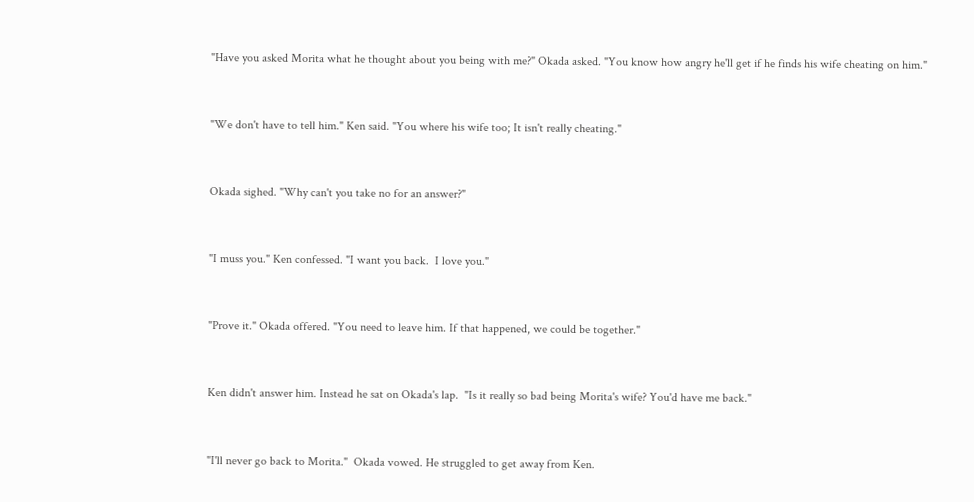"Have you asked Morita what he thought about you being with me?" Okada asked. "You know how angry he'll get if he finds his wife cheating on him."


"We don't have to tell him." Ken said. "You where his wife too; It isn't really cheating."


Okada sighed. "Why can't you take no for an answer?"


"I muss you." Ken confessed. "I want you back.  I love you."


"Prove it." Okada offered. "You need to leave him. If that happened, we could be together."


Ken didn't answer him. Instead he sat on Okada's lap.  "Is it really so bad being Morita's wife? You'd have me back."


"I'll never go back to Morita."  Okada vowed. He struggled to get away from Ken.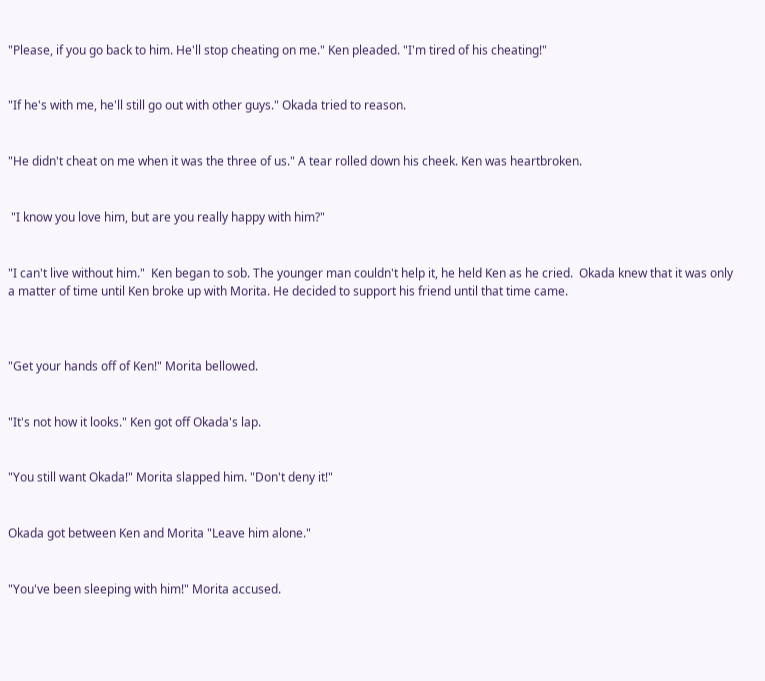"Please, if you go back to him. He'll stop cheating on me." Ken pleaded. "I'm tired of his cheating!"


"If he's with me, he'll still go out with other guys." Okada tried to reason.


"He didn't cheat on me when it was the three of us." A tear rolled down his cheek. Ken was heartbroken.


 "I know you love him, but are you really happy with him?"


"I can't live without him."  Ken began to sob. The younger man couldn't help it, he held Ken as he cried.  Okada knew that it was only a matter of time until Ken broke up with Morita. He decided to support his friend until that time came.



"Get your hands off of Ken!" Morita bellowed.


"It's not how it looks." Ken got off Okada's lap.


"You still want Okada!" Morita slapped him. "Don't deny it!"


Okada got between Ken and Morita "Leave him alone."


"You've been sleeping with him!" Morita accused.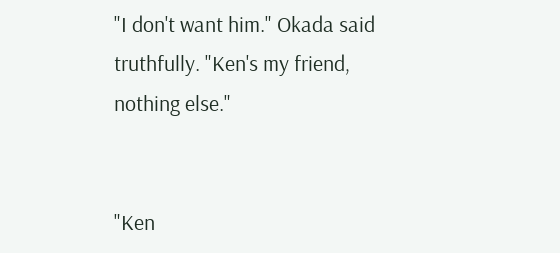"I don't want him." Okada said truthfully. "Ken's my friend, nothing else."


"Ken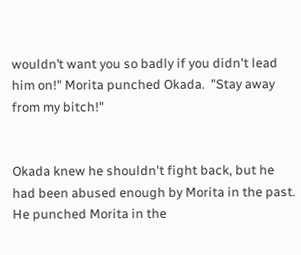wouldn’t want you so badly if you didn't lead him on!" Morita punched Okada.  "Stay away from my bitch!"


Okada knew he shouldn't fight back, but he had been abused enough by Morita in the past. He punched Morita in the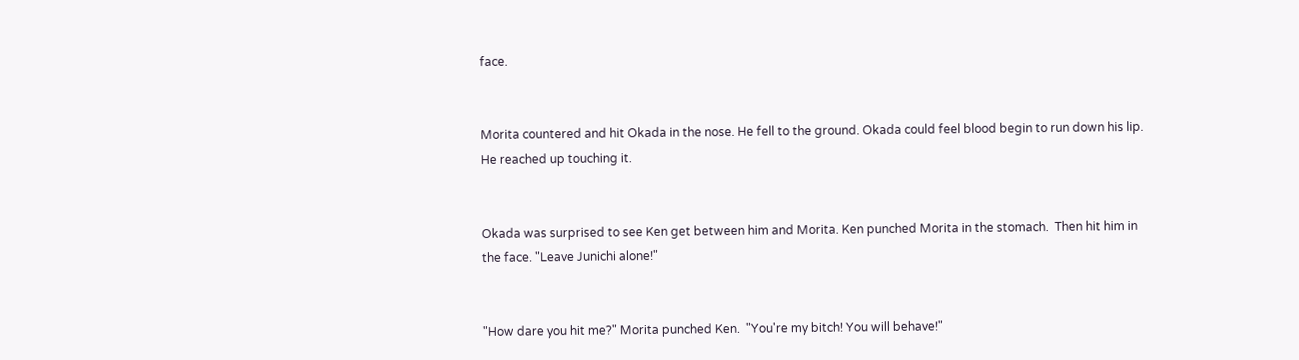face.


Morita countered and hit Okada in the nose. He fell to the ground. Okada could feel blood begin to run down his lip. He reached up touching it.


Okada was surprised to see Ken get between him and Morita. Ken punched Morita in the stomach.  Then hit him in the face. "Leave Junichi alone!"


"How dare you hit me?" Morita punched Ken.  "You're my bitch! You will behave!"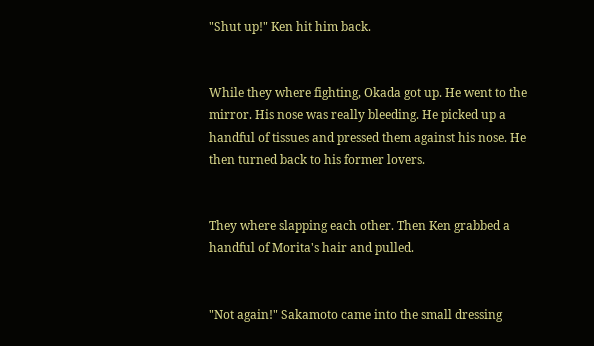"Shut up!" Ken hit him back.


While they where fighting, Okada got up. He went to the mirror. His nose was really bleeding. He picked up a handful of tissues and pressed them against his nose. He then turned back to his former lovers.


They where slapping each other. Then Ken grabbed a handful of Morita's hair and pulled.


"Not again!" Sakamoto came into the small dressing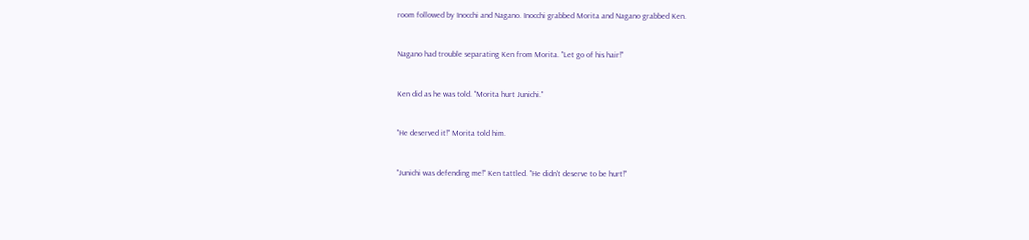room followed by Inocchi and Nagano. Inocchi grabbed Morita and Nagano grabbed Ken.


Nagano had trouble separating Ken from Morita. "Let go of his hair!"


Ken did as he was told. "Morita hurt Junichi."


"He deserved it!" Morita told him.


"Junichi was defending me!" Ken tattled. "He didn't deserve to be hurt!"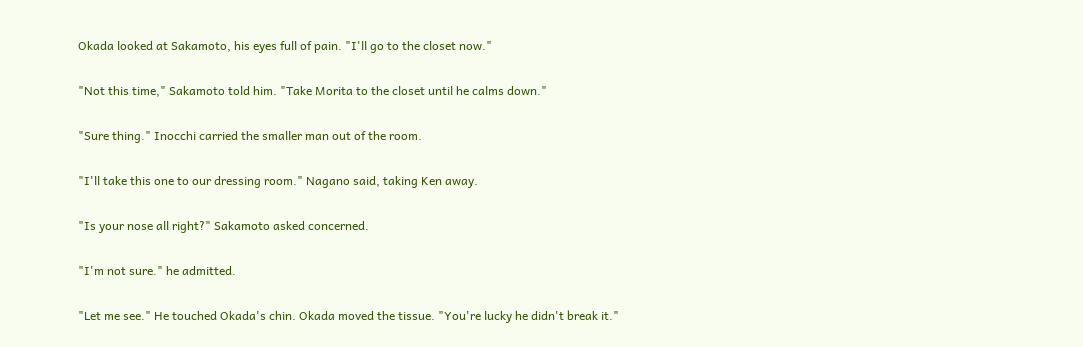Okada looked at Sakamoto, his eyes full of pain. "I'll go to the closet now."


"Not this time," Sakamoto told him. "Take Morita to the closet until he calms down."


"Sure thing." Inocchi carried the smaller man out of the room.


"I'll take this one to our dressing room." Nagano said, taking Ken away.


"Is your nose all right?" Sakamoto asked concerned.


"I'm not sure." he admitted.


"Let me see." He touched Okada's chin. Okada moved the tissue. "You're lucky he didn't break it."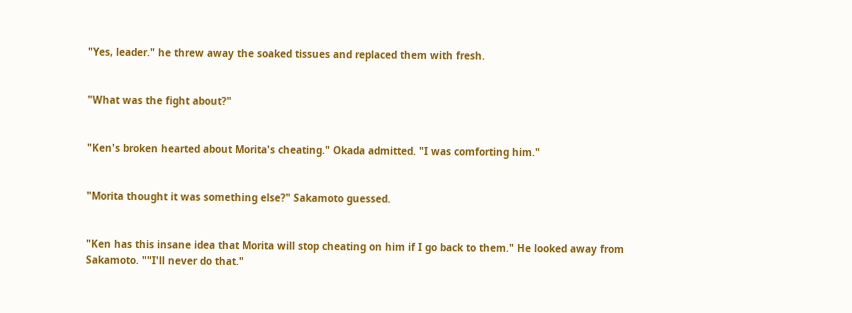"Yes, leader." he threw away the soaked tissues and replaced them with fresh.


"What was the fight about?"


"Ken's broken hearted about Morita's cheating." Okada admitted. "I was comforting him."


"Morita thought it was something else?" Sakamoto guessed.


"Ken has this insane idea that Morita will stop cheating on him if I go back to them." He looked away from Sakamoto. ""I'll never do that."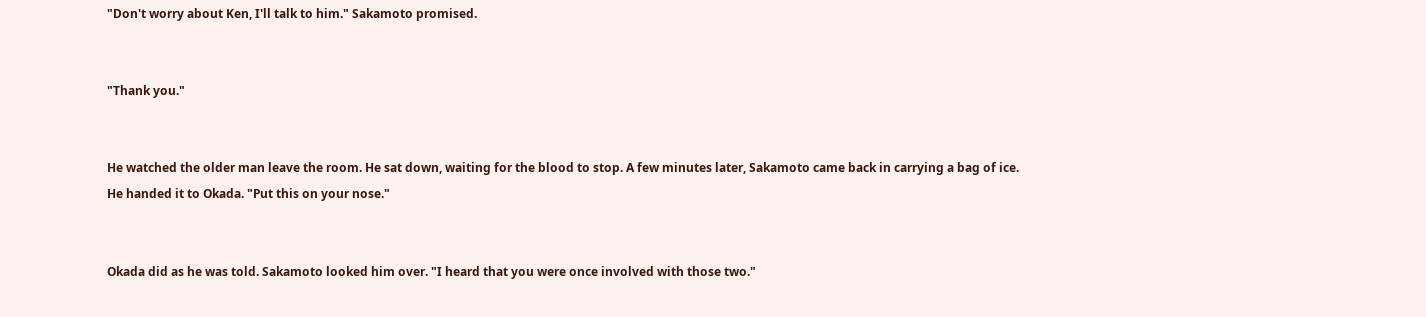"Don't worry about Ken, I'll talk to him." Sakamoto promised.


"Thank you."


He watched the older man leave the room. He sat down, waiting for the blood to stop. A few minutes later, Sakamoto came back in carrying a bag of ice. He handed it to Okada. "Put this on your nose."


Okada did as he was told. Sakamoto looked him over. "I heard that you were once involved with those two."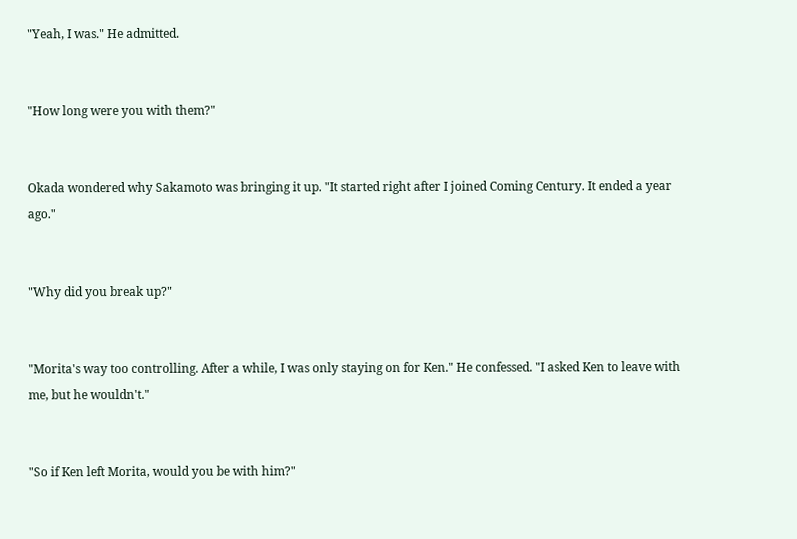"Yeah, I was." He admitted.


"How long were you with them?"


Okada wondered why Sakamoto was bringing it up. "It started right after I joined Coming Century. It ended a year ago."


"Why did you break up?"


"Morita's way too controlling. After a while, I was only staying on for Ken." He confessed. "I asked Ken to leave with me, but he wouldn't."


"So if Ken left Morita, would you be with him?"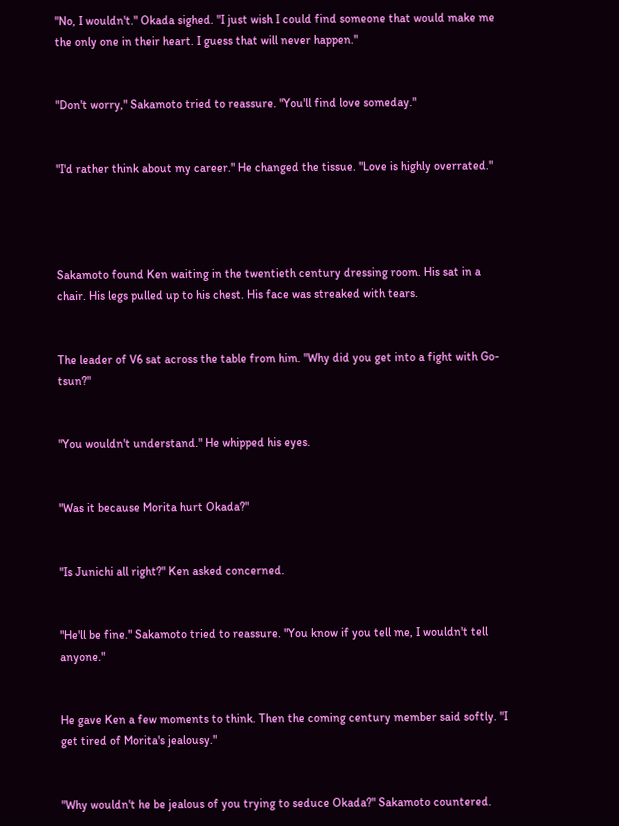"No, I wouldn't." Okada sighed. "I just wish I could find someone that would make me the only one in their heart. I guess that will never happen."


"Don't worry," Sakamoto tried to reassure. "You'll find love someday."


"I'd rather think about my career." He changed the tissue. "Love is highly overrated."




Sakamoto found Ken waiting in the twentieth century dressing room. His sat in a chair. His legs pulled up to his chest. His face was streaked with tears.


The leader of V6 sat across the table from him. "Why did you get into a fight with Go-tsun?"


"You wouldn't understand." He whipped his eyes.


"Was it because Morita hurt Okada?"


"Is Junichi all right?" Ken asked concerned.


"He'll be fine." Sakamoto tried to reassure. "You know if you tell me, I wouldn't tell anyone."


He gave Ken a few moments to think. Then the coming century member said softly. "I get tired of Morita's jealousy."


"Why wouldn't he be jealous of you trying to seduce Okada?" Sakamoto countered.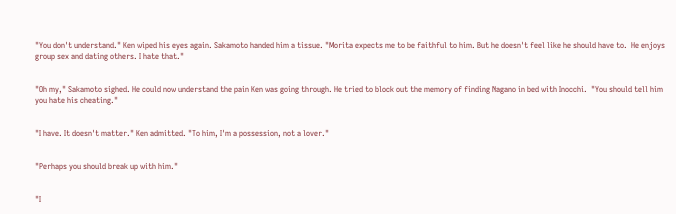"You don't understand." Ken wiped his eyes again. Sakamoto handed him a tissue. "Morita expects me to be faithful to him. But he doesn't feel like he should have to.  He enjoys group sex and dating others. I hate that."


"Oh my," Sakamoto sighed. He could now understand the pain Ken was going through. He tried to block out the memory of finding Nagano in bed with Inocchi.  "You should tell him you hate his cheating."


"I have. It doesn't matter." Ken admitted. "To him, I'm a possession, not a lover."


"Perhaps you should break up with him."


"I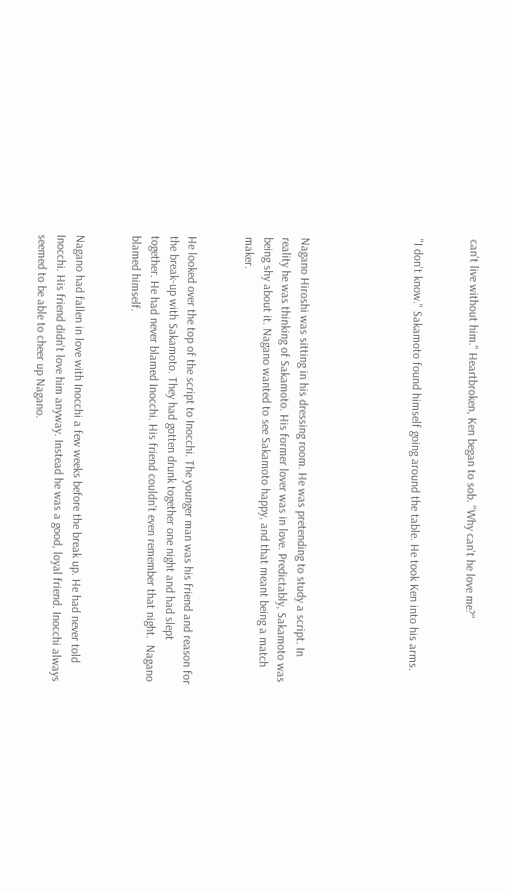can't live without him." Heartbroken, Ken began to sob. "Why can't he love me?"


"I don't know." Sakamoto found himself going around the table. He took Ken into his arms.





Nagano Hiroshi was sitting in his dressing room. He was pretending to study a script. In reality he was thinking of Sakamoto. His former lover was in love. Predictably, Sakamoto was being shy about it. Nagano wanted to see Sakamoto happy, and that meant being a match maker.


He looked over the top of the script to Inocchi. The younger man was his friend and reason for the break-up with Sakamoto. They had gotten drunk together one night and had slept together. He had never blamed Inocchi. His friend couldn't even remember that night.  Nagano blamed himself.


Nagano had fallen in love with Inocchi a few weeks before the break up. He had never told Inocchi. His friend didn't love him anyway. Instead he was a good, loyal friend. Inocchi always seemed to be able to cheer up Nagano.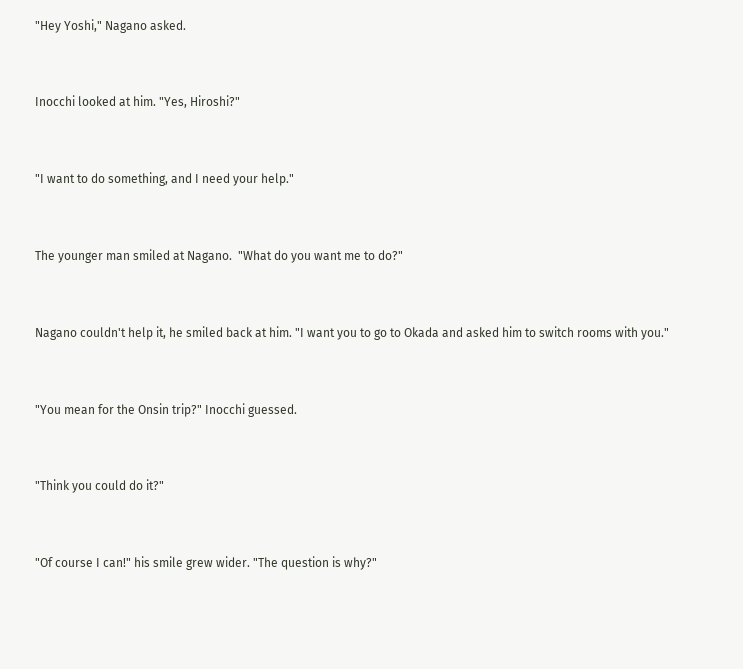"Hey Yoshi," Nagano asked.


Inocchi looked at him. "Yes, Hiroshi?"


"I want to do something, and I need your help."


The younger man smiled at Nagano.  "What do you want me to do?"


Nagano couldn't help it, he smiled back at him. "I want you to go to Okada and asked him to switch rooms with you."


"You mean for the Onsin trip?" Inocchi guessed.


"Think you could do it?"


"Of course I can!" his smile grew wider. "The question is why?"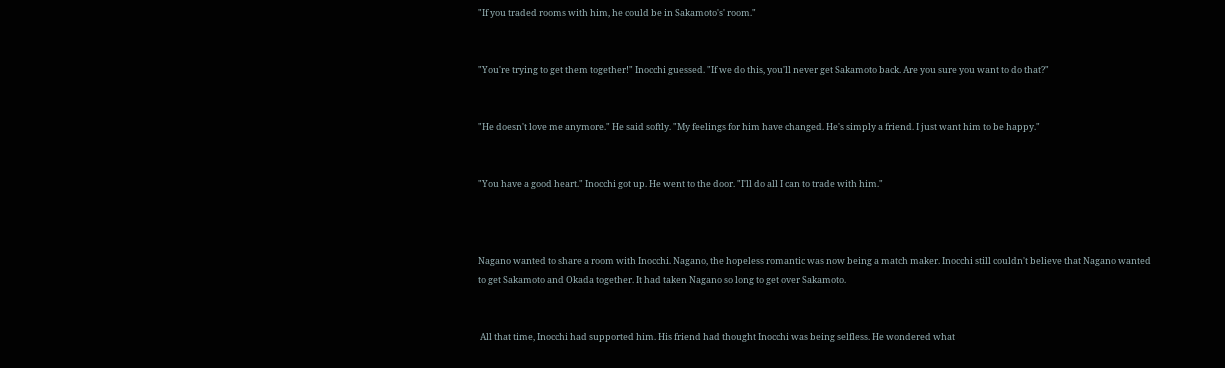"If you traded rooms with him, he could be in Sakamoto's' room."


"You're trying to get them together!" Inocchi guessed. "If we do this, you'll never get Sakamoto back. Are you sure you want to do that?"


"He doesn't love me anymore." He said softly. "My feelings for him have changed. He's simply a friend. I just want him to be happy."


"You have a good heart." Inocchi got up. He went to the door. "I'll do all I can to trade with him."



Nagano wanted to share a room with Inocchi. Nagano, the hopeless romantic was now being a match maker. Inocchi still couldn't believe that Nagano wanted to get Sakamoto and Okada together. It had taken Nagano so long to get over Sakamoto.


 All that time, Inocchi had supported him. His friend had thought Inocchi was being selfless. He wondered what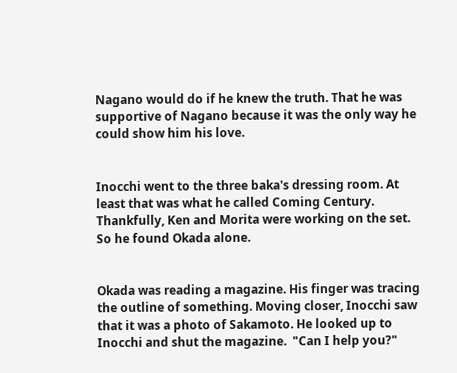Nagano would do if he knew the truth. That he was supportive of Nagano because it was the only way he could show him his love.


Inocchi went to the three baka's dressing room. At least that was what he called Coming Century. Thankfully, Ken and Morita were working on the set. So he found Okada alone.


Okada was reading a magazine. His finger was tracing the outline of something. Moving closer, Inocchi saw that it was a photo of Sakamoto. He looked up to Inocchi and shut the magazine.  "Can I help you?"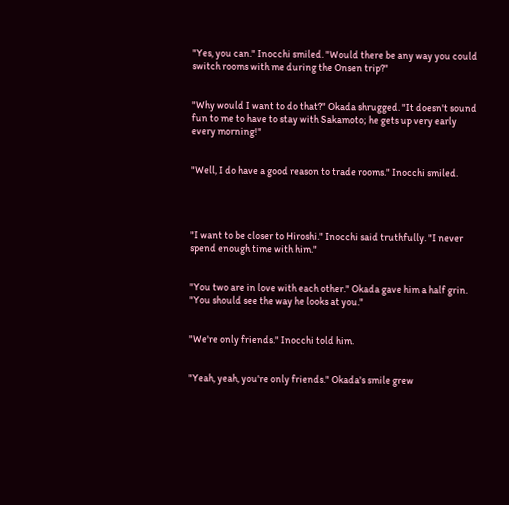"Yes, you can." Inocchi smiled. "Would there be any way you could switch rooms with me during the Onsen trip?"


"Why would I want to do that?" Okada shrugged. "It doesn't sound fun to me to have to stay with Sakamoto; he gets up very early every morning!"


"Well, I do have a good reason to trade rooms." Inocchi smiled.




"I want to be closer to Hiroshi." Inocchi said truthfully. "I never spend enough time with him."


"You two are in love with each other." Okada gave him a half grin. "You should see the way he looks at you."


"We're only friends." Inocchi told him.


"Yeah, yeah, you're only friends." Okada's smile grew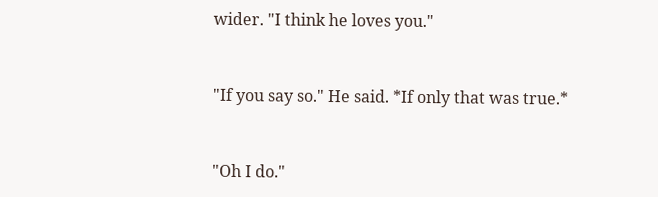wider. "I think he loves you."


"If you say so." He said. *If only that was true.*


"Oh I do."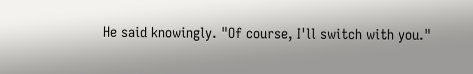He said knowingly. "Of course, I'll switch with you."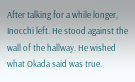After talking for a while longer, Inocchi left. He stood against the wall of the hallway. He wished what Okada said was true.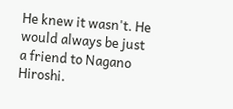He knew it wasn't. He would always be just a friend to Nagano Hiroshi.